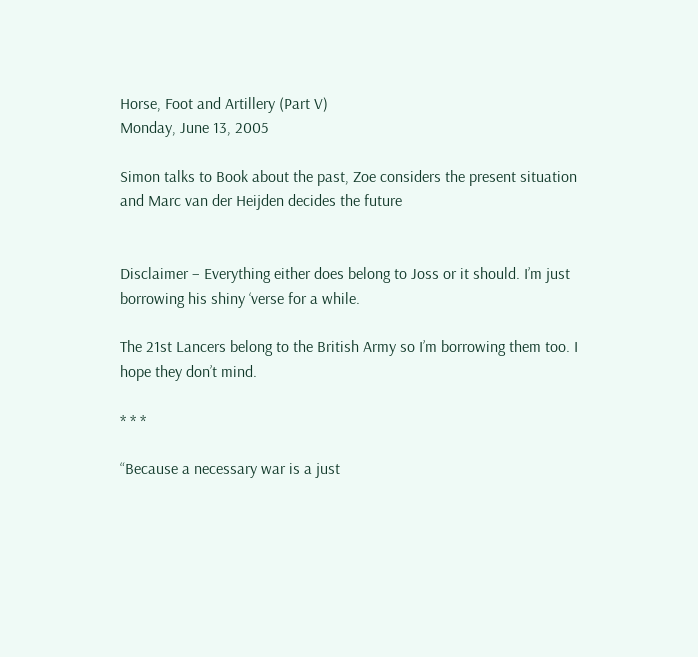Horse, Foot and Artillery (Part V)
Monday, June 13, 2005

Simon talks to Book about the past, Zoe considers the present situation and Marc van der Heijden decides the future


Disclaimer – Everything either does belong to Joss or it should. I’m just borrowing his shiny ‘verse for a while.

The 21st Lancers belong to the British Army so I’m borrowing them too. I hope they don’t mind.

* * *

“Because a necessary war is a just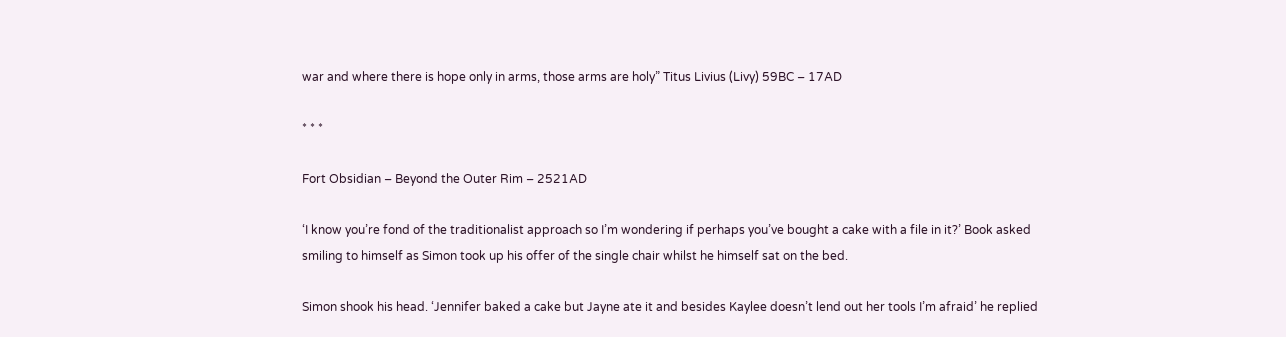war and where there is hope only in arms, those arms are holy” Titus Livius (Livy) 59BC – 17AD

* * *

Fort Obsidian – Beyond the Outer Rim – 2521AD

‘I know you’re fond of the traditionalist approach so I’m wondering if perhaps you’ve bought a cake with a file in it?’ Book asked smiling to himself as Simon took up his offer of the single chair whilst he himself sat on the bed.

Simon shook his head. ‘Jennifer baked a cake but Jayne ate it and besides Kaylee doesn’t lend out her tools I’m afraid’ he replied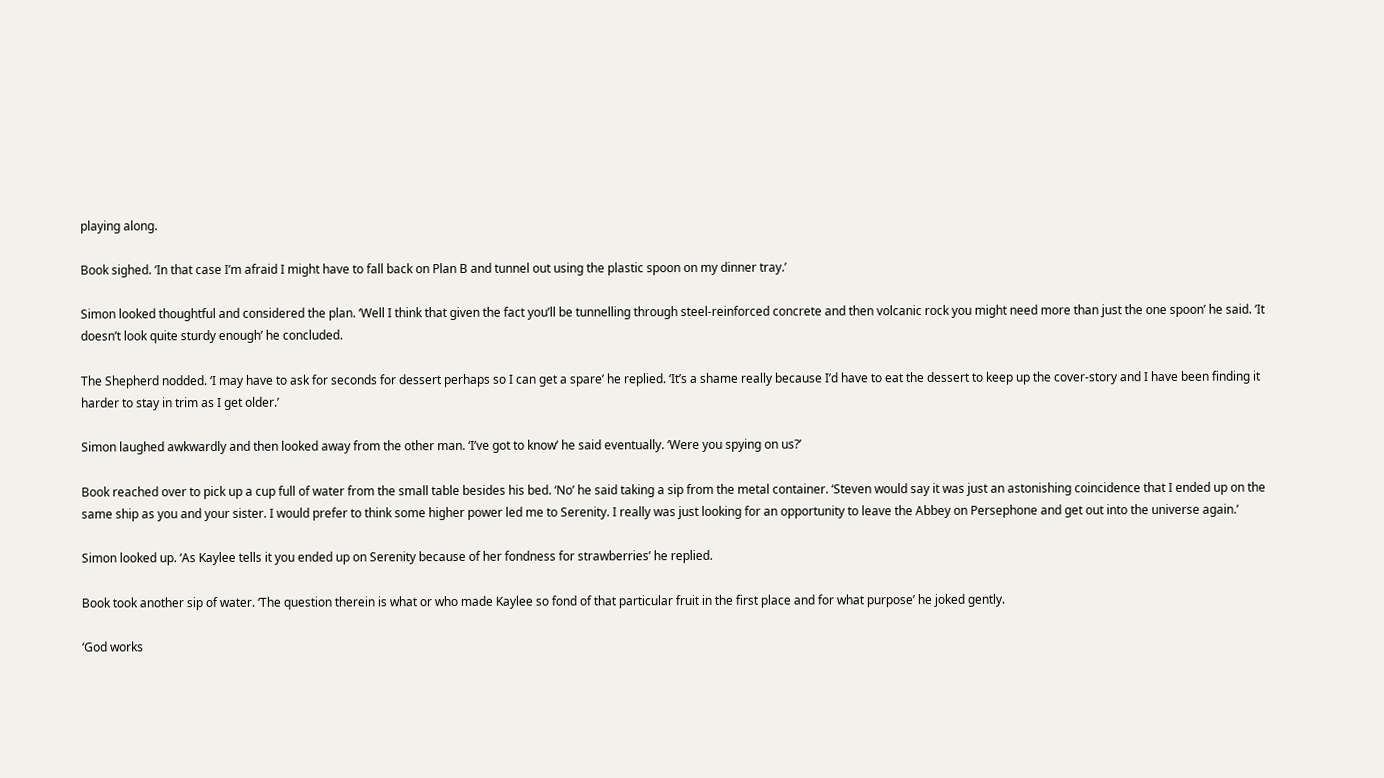playing along.

Book sighed. ‘In that case I’m afraid I might have to fall back on Plan B and tunnel out using the plastic spoon on my dinner tray.’

Simon looked thoughtful and considered the plan. ‘Well I think that given the fact you’ll be tunnelling through steel-reinforced concrete and then volcanic rock you might need more than just the one spoon’ he said. ‘It doesn’t look quite sturdy enough’ he concluded.

The Shepherd nodded. ‘I may have to ask for seconds for dessert perhaps so I can get a spare’ he replied. ‘It’s a shame really because I’d have to eat the dessert to keep up the cover-story and I have been finding it harder to stay in trim as I get older.’

Simon laughed awkwardly and then looked away from the other man. ‘I’ve got to know’ he said eventually. ‘Were you spying on us?’

Book reached over to pick up a cup full of water from the small table besides his bed. ‘No’ he said taking a sip from the metal container. ‘Steven would say it was just an astonishing coincidence that I ended up on the same ship as you and your sister. I would prefer to think some higher power led me to Serenity. I really was just looking for an opportunity to leave the Abbey on Persephone and get out into the universe again.’

Simon looked up. ‘As Kaylee tells it you ended up on Serenity because of her fondness for strawberries’ he replied.

Book took another sip of water. ‘The question therein is what or who made Kaylee so fond of that particular fruit in the first place and for what purpose’ he joked gently.

‘God works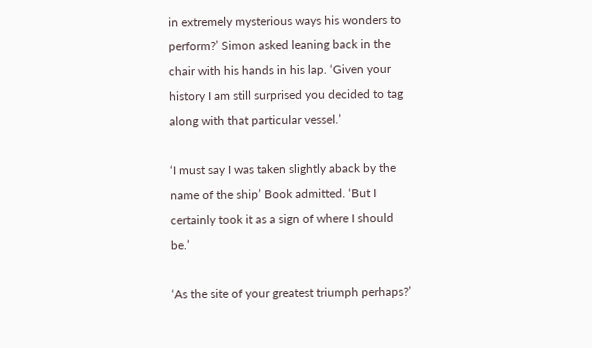in extremely mysterious ways his wonders to perform?’ Simon asked leaning back in the chair with his hands in his lap. ‘Given your history I am still surprised you decided to tag along with that particular vessel.’

‘I must say I was taken slightly aback by the name of the ship’ Book admitted. ‘But I certainly took it as a sign of where I should be.’

‘As the site of your greatest triumph perhaps?’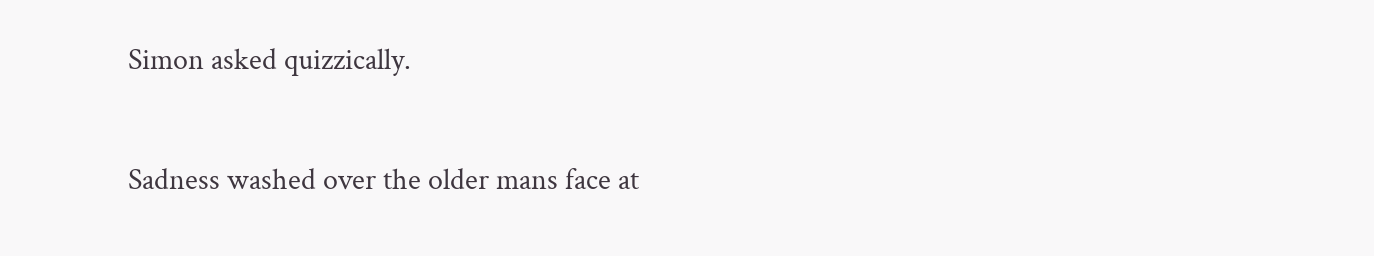Simon asked quizzically.

Sadness washed over the older mans face at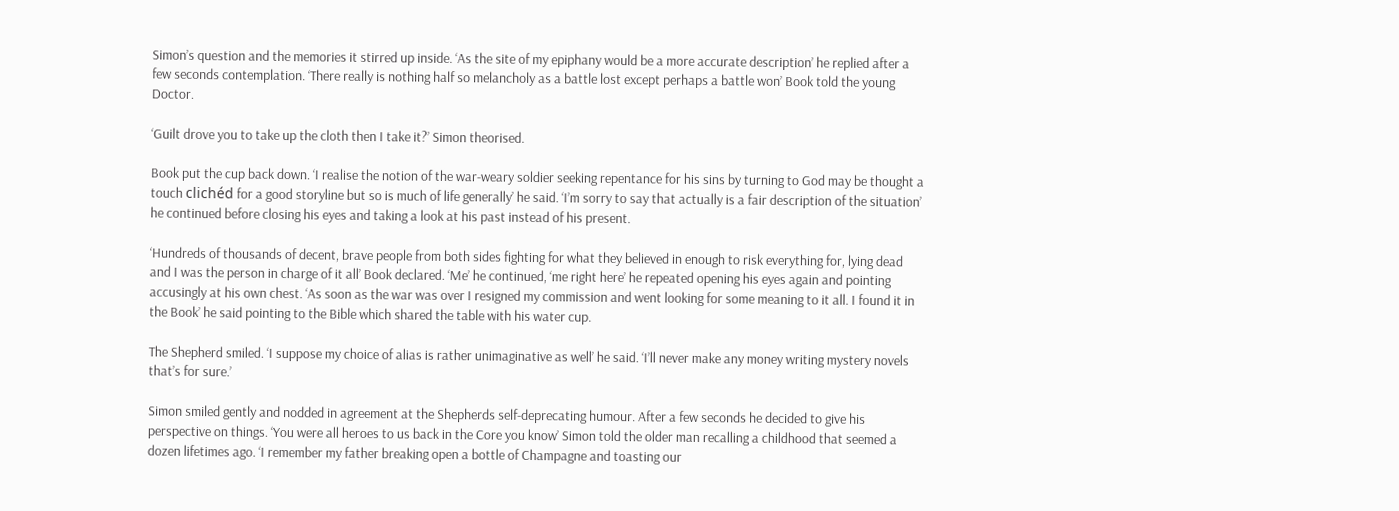Simon’s question and the memories it stirred up inside. ‘As the site of my epiphany would be a more accurate description’ he replied after a few seconds contemplation. ‘There really is nothing half so melancholy as a battle lost except perhaps a battle won’ Book told the young Doctor.

‘Guilt drove you to take up the cloth then I take it?’ Simon theorised.

Book put the cup back down. ‘I realise the notion of the war-weary soldier seeking repentance for his sins by turning to God may be thought a touch clichéd for a good storyline but so is much of life generally’ he said. ‘I’m sorry to say that actually is a fair description of the situation’ he continued before closing his eyes and taking a look at his past instead of his present.

‘Hundreds of thousands of decent, brave people from both sides fighting for what they believed in enough to risk everything for, lying dead and I was the person in charge of it all’ Book declared. ‘Me’ he continued, ‘me right here’ he repeated opening his eyes again and pointing accusingly at his own chest. ‘As soon as the war was over I resigned my commission and went looking for some meaning to it all. I found it in the Book’ he said pointing to the Bible which shared the table with his water cup.

The Shepherd smiled. ‘I suppose my choice of alias is rather unimaginative as well’ he said. ‘I’ll never make any money writing mystery novels that’s for sure.’

Simon smiled gently and nodded in agreement at the Shepherds self-deprecating humour. After a few seconds he decided to give his perspective on things. ‘You were all heroes to us back in the Core you know’ Simon told the older man recalling a childhood that seemed a dozen lifetimes ago. ‘I remember my father breaking open a bottle of Champagne and toasting our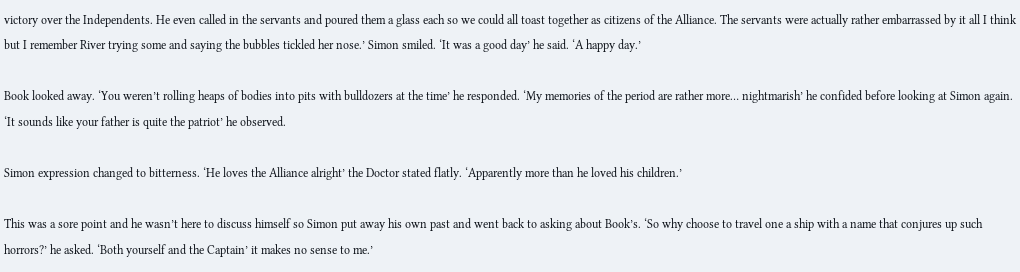victory over the Independents. He even called in the servants and poured them a glass each so we could all toast together as citizens of the Alliance. The servants were actually rather embarrassed by it all I think but I remember River trying some and saying the bubbles tickled her nose.’ Simon smiled. ‘It was a good day’ he said. ‘A happy day.’

Book looked away. ‘You weren’t rolling heaps of bodies into pits with bulldozers at the time’ he responded. ‘My memories of the period are rather more… nightmarish’ he confided before looking at Simon again. ‘It sounds like your father is quite the patriot’ he observed.

Simon expression changed to bitterness. ‘He loves the Alliance alright’ the Doctor stated flatly. ‘Apparently more than he loved his children.’

This was a sore point and he wasn’t here to discuss himself so Simon put away his own past and went back to asking about Book’s. ‘So why choose to travel one a ship with a name that conjures up such horrors?’ he asked. ‘Both yourself and the Captain’ it makes no sense to me.’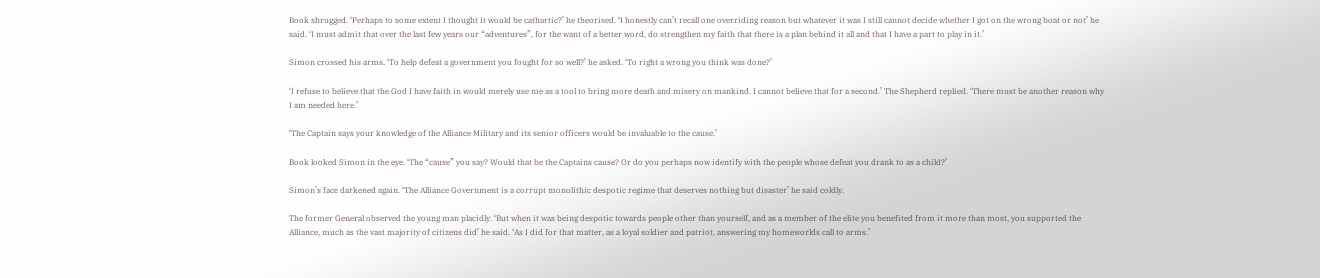Book shrugged. ‘Perhaps to some extent I thought it would be cathartic?’ he theorised. ‘I honestly can’t recall one overriding reason but whatever it was I still cannot decide whether I got on the wrong boat or not’ he said. ‘I must admit that over the last few years our “adventures”, for the want of a better word, do strengthen my faith that there is a plan behind it all and that I have a part to play in it.’

Simon crossed his arms. ‘To help defeat a government you fought for so well?’ he asked. ‘To right a wrong you think was done?’

‘I refuse to believe that the God I have faith in would merely use me as a tool to bring more death and misery on mankind. I cannot believe that for a second.’ The Shepherd replied. ‘There must be another reason why I am needed here.’

‘The Captain says your knowledge of the Alliance Military and its senior officers would be invaluable to the cause.’

Book looked Simon in the eye. ‘The “cause” you say? Would that be the Captains cause? Or do you perhaps now identify with the people whose defeat you drank to as a child?’

Simon’s face darkened again. ‘The Alliance Government is a corrupt monolithic despotic regime that deserves nothing but disaster’ he said coldly.

The former General observed the young man placidly. ‘But when it was being despotic towards people other than yourself, and as a member of the elite you benefited from it more than most, you supported the Alliance, much as the vast majority of citizens did’ he said. ‘As I did for that matter, as a loyal soldier and patriot, answering my homeworlds call to arms.’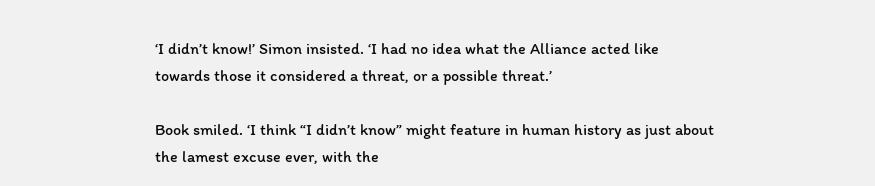‘I didn’t know!’ Simon insisted. ‘I had no idea what the Alliance acted like towards those it considered a threat, or a possible threat.’

Book smiled. ‘I think “I didn’t know” might feature in human history as just about the lamest excuse ever, with the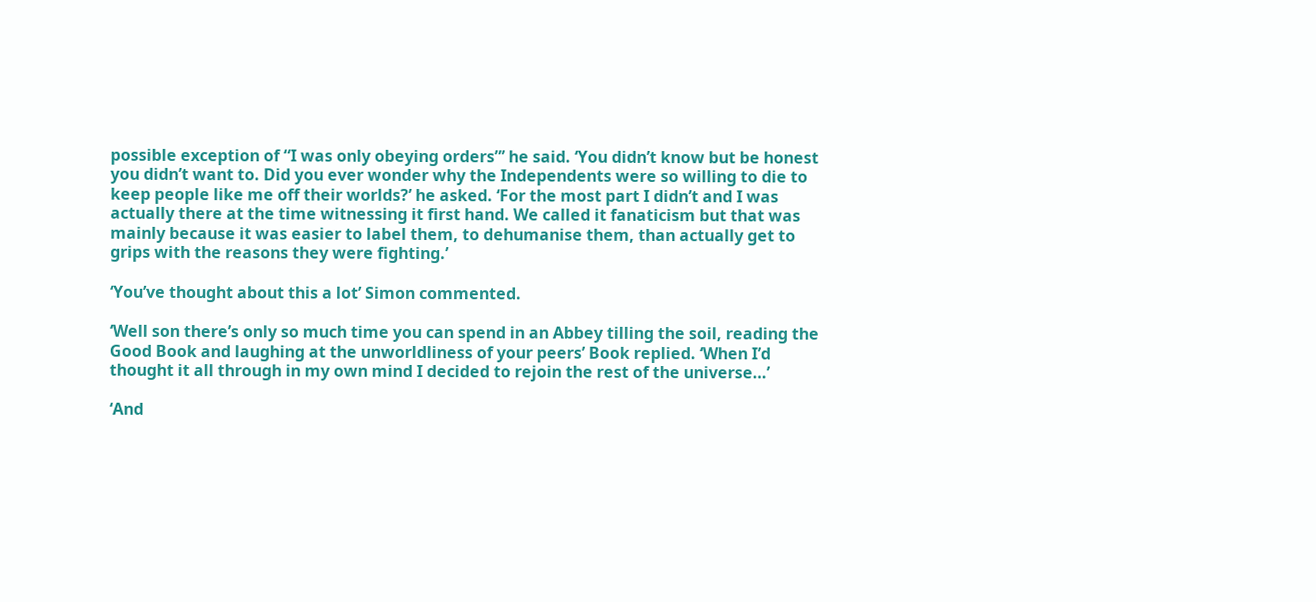possible exception of “I was only obeying orders”’ he said. ‘You didn’t know but be honest you didn’t want to. Did you ever wonder why the Independents were so willing to die to keep people like me off their worlds?’ he asked. ‘For the most part I didn’t and I was actually there at the time witnessing it first hand. We called it fanaticism but that was mainly because it was easier to label them, to dehumanise them, than actually get to grips with the reasons they were fighting.’

‘You’ve thought about this a lot’ Simon commented.

‘Well son there’s only so much time you can spend in an Abbey tilling the soil, reading the Good Book and laughing at the unworldliness of your peers’ Book replied. ‘When I’d thought it all through in my own mind I decided to rejoin the rest of the universe…’

‘And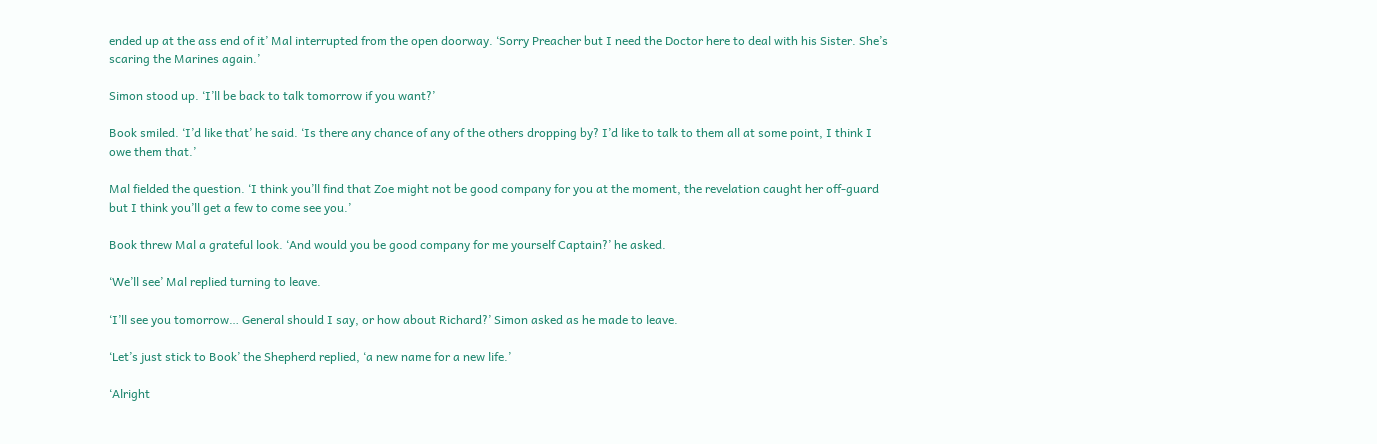ended up at the ass end of it’ Mal interrupted from the open doorway. ‘Sorry Preacher but I need the Doctor here to deal with his Sister. She’s scaring the Marines again.’

Simon stood up. ‘I’ll be back to talk tomorrow if you want?’

Book smiled. ‘I’d like that’ he said. ‘Is there any chance of any of the others dropping by? I’d like to talk to them all at some point, I think I owe them that.’

Mal fielded the question. ‘I think you’ll find that Zoe might not be good company for you at the moment, the revelation caught her off-guard but I think you’ll get a few to come see you.’

Book threw Mal a grateful look. ‘And would you be good company for me yourself Captain?’ he asked.

‘We’ll see’ Mal replied turning to leave.

‘I’ll see you tomorrow… General should I say, or how about Richard?’ Simon asked as he made to leave.

‘Let’s just stick to Book’ the Shepherd replied, ‘a new name for a new life.’

‘Alright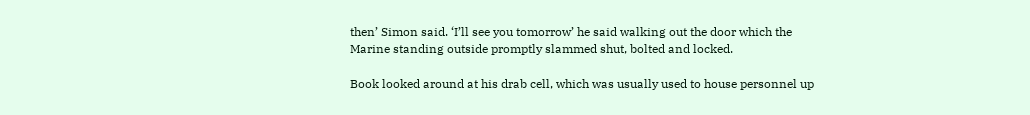then’ Simon said. ‘I’ll see you tomorrow’ he said walking out the door which the Marine standing outside promptly slammed shut, bolted and locked.

Book looked around at his drab cell, which was usually used to house personnel up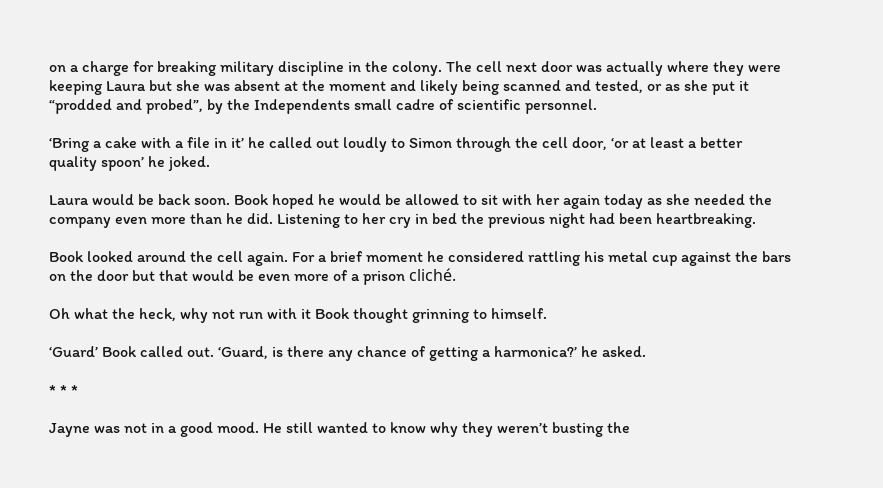on a charge for breaking military discipline in the colony. The cell next door was actually where they were keeping Laura but she was absent at the moment and likely being scanned and tested, or as she put it “prodded and probed”, by the Independents small cadre of scientific personnel.

‘Bring a cake with a file in it’ he called out loudly to Simon through the cell door, ‘or at least a better quality spoon’ he joked.

Laura would be back soon. Book hoped he would be allowed to sit with her again today as she needed the company even more than he did. Listening to her cry in bed the previous night had been heartbreaking.

Book looked around the cell again. For a brief moment he considered rattling his metal cup against the bars on the door but that would be even more of a prison cliché.

Oh what the heck, why not run with it Book thought grinning to himself.

‘Guard’ Book called out. ‘Guard, is there any chance of getting a harmonica?’ he asked.

* * *

Jayne was not in a good mood. He still wanted to know why they weren’t busting the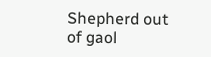Shepherd out of gaol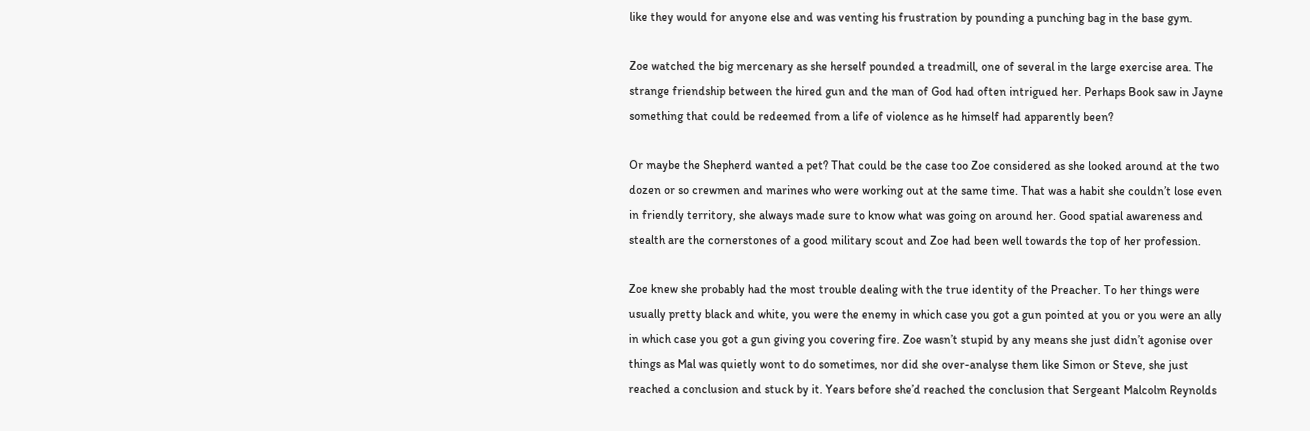like they would for anyone else and was venting his frustration by pounding a punching bag in the base gym.

Zoe watched the big mercenary as she herself pounded a treadmill, one of several in the large exercise area. The strange friendship between the hired gun and the man of God had often intrigued her. Perhaps Book saw in Jayne something that could be redeemed from a life of violence as he himself had apparently been?

Or maybe the Shepherd wanted a pet? That could be the case too Zoe considered as she looked around at the two dozen or so crewmen and marines who were working out at the same time. That was a habit she couldn’t lose even in friendly territory, she always made sure to know what was going on around her. Good spatial awareness and stealth are the cornerstones of a good military scout and Zoe had been well towards the top of her profession.

Zoe knew she probably had the most trouble dealing with the true identity of the Preacher. To her things were usually pretty black and white, you were the enemy in which case you got a gun pointed at you or you were an ally in which case you got a gun giving you covering fire. Zoe wasn’t stupid by any means she just didn’t agonise over things as Mal was quietly wont to do sometimes, nor did she over-analyse them like Simon or Steve, she just reached a conclusion and stuck by it. Years before she’d reached the conclusion that Sergeant Malcolm Reynolds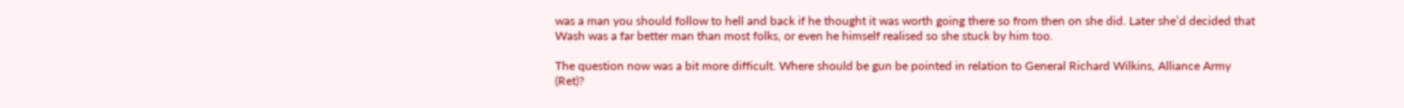was a man you should follow to hell and back if he thought it was worth going there so from then on she did. Later she’d decided that Wash was a far better man than most folks, or even he himself realised so she stuck by him too.

The question now was a bit more difficult. Where should be gun be pointed in relation to General Richard Wilkins, Alliance Army (Ret)?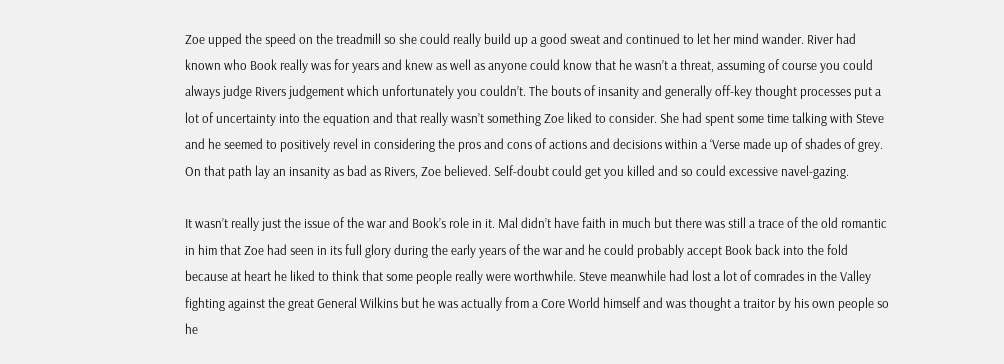Zoe upped the speed on the treadmill so she could really build up a good sweat and continued to let her mind wander. River had known who Book really was for years and knew as well as anyone could know that he wasn’t a threat, assuming of course you could always judge Rivers judgement which unfortunately you couldn’t. The bouts of insanity and generally off-key thought processes put a lot of uncertainty into the equation and that really wasn’t something Zoe liked to consider. She had spent some time talking with Steve and he seemed to positively revel in considering the pros and cons of actions and decisions within a ‘Verse made up of shades of grey. On that path lay an insanity as bad as Rivers, Zoe believed. Self-doubt could get you killed and so could excessive navel-gazing.

It wasn’t really just the issue of the war and Book’s role in it. Mal didn’t have faith in much but there was still a trace of the old romantic in him that Zoe had seen in its full glory during the early years of the war and he could probably accept Book back into the fold because at heart he liked to think that some people really were worthwhile. Steve meanwhile had lost a lot of comrades in the Valley fighting against the great General Wilkins but he was actually from a Core World himself and was thought a traitor by his own people so he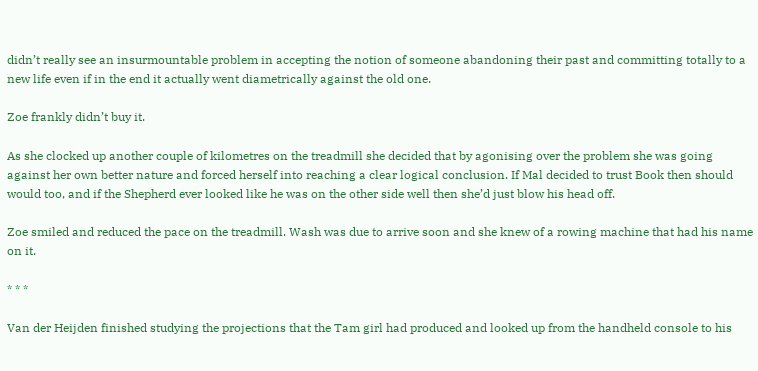didn’t really see an insurmountable problem in accepting the notion of someone abandoning their past and committing totally to a new life even if in the end it actually went diametrically against the old one.

Zoe frankly didn’t buy it.

As she clocked up another couple of kilometres on the treadmill she decided that by agonising over the problem she was going against her own better nature and forced herself into reaching a clear logical conclusion. If Mal decided to trust Book then should would too, and if the Shepherd ever looked like he was on the other side well then she’d just blow his head off.

Zoe smiled and reduced the pace on the treadmill. Wash was due to arrive soon and she knew of a rowing machine that had his name on it.

* * *

Van der Heijden finished studying the projections that the Tam girl had produced and looked up from the handheld console to his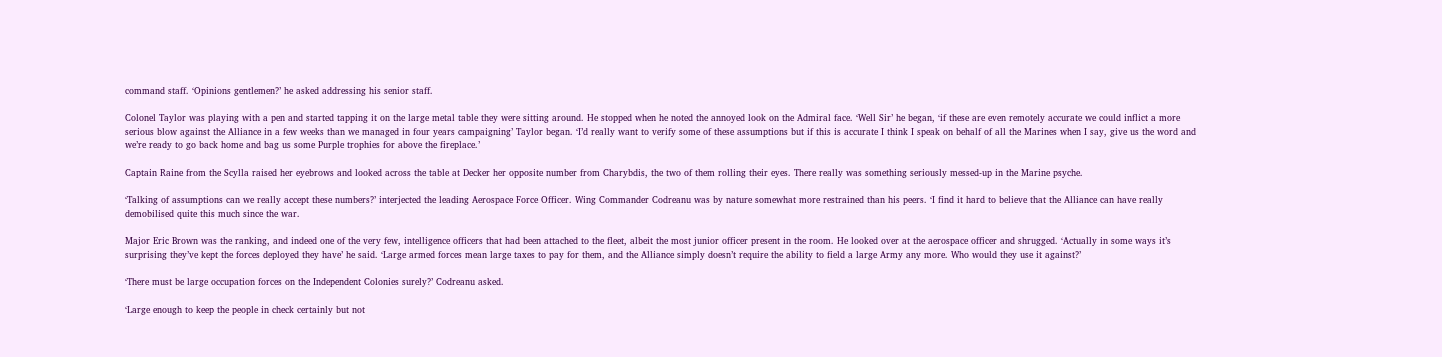command staff. ‘Opinions gentlemen?’ he asked addressing his senior staff.

Colonel Taylor was playing with a pen and started tapping it on the large metal table they were sitting around. He stopped when he noted the annoyed look on the Admiral face. ‘Well Sir’ he began, ‘if these are even remotely accurate we could inflict a more serious blow against the Alliance in a few weeks than we managed in four years campaigning’ Taylor began. ‘I’d really want to verify some of these assumptions but if this is accurate I think I speak on behalf of all the Marines when I say, give us the word and we’re ready to go back home and bag us some Purple trophies for above the fireplace.’

Captain Raine from the Scylla raised her eyebrows and looked across the table at Decker her opposite number from Charybdis, the two of them rolling their eyes. There really was something seriously messed-up in the Marine psyche.

‘Talking of assumptions can we really accept these numbers?’ interjected the leading Aerospace Force Officer. Wing Commander Codreanu was by nature somewhat more restrained than his peers. ‘I find it hard to believe that the Alliance can have really demobilised quite this much since the war.

Major Eric Brown was the ranking, and indeed one of the very few, intelligence officers that had been attached to the fleet, albeit the most junior officer present in the room. He looked over at the aerospace officer and shrugged. ‘Actually in some ways it’s surprising they’ve kept the forces deployed they have’ he said. ‘Large armed forces mean large taxes to pay for them, and the Alliance simply doesn’t require the ability to field a large Army any more. Who would they use it against?’

‘There must be large occupation forces on the Independent Colonies surely?’ Codreanu asked.

‘Large enough to keep the people in check certainly but not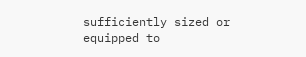sufficiently sized or equipped to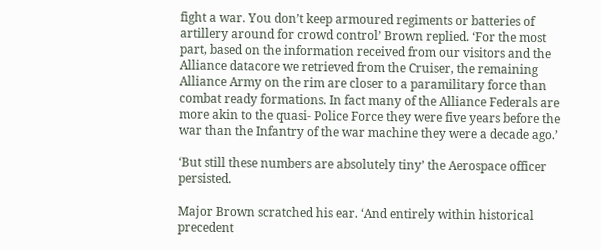fight a war. You don’t keep armoured regiments or batteries of artillery around for crowd control’ Brown replied. ‘For the most part, based on the information received from our visitors and the Alliance datacore we retrieved from the Cruiser, the remaining Alliance Army on the rim are closer to a paramilitary force than combat ready formations. In fact many of the Alliance Federals are more akin to the quasi- Police Force they were five years before the war than the Infantry of the war machine they were a decade ago.’

‘But still these numbers are absolutely tiny’ the Aerospace officer persisted.

Major Brown scratched his ear. ‘And entirely within historical precedent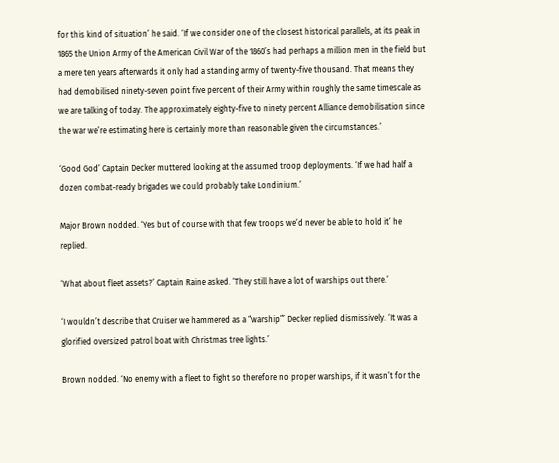for this kind of situation’ he said. ‘If we consider one of the closest historical parallels, at its peak in 1865 the Union Army of the American Civil War of the 1860’s had perhaps a million men in the field but a mere ten years afterwards it only had a standing army of twenty-five thousand. That means they had demobilised ninety-seven point five percent of their Army within roughly the same timescale as we are talking of today. The approximately eighty-five to ninety percent Alliance demobilisation since the war we’re estimating here is certainly more than reasonable given the circumstances.’

‘Good God’ Captain Decker muttered looking at the assumed troop deployments. ‘If we had half a dozen combat-ready brigades we could probably take Londinium.’

Major Brown nodded. ‘Yes but of course with that few troops we’d never be able to hold it’ he replied.

‘What about fleet assets?’ Captain Raine asked. ‘They still have a lot of warships out there.’

‘I wouldn’t describe that Cruiser we hammered as a “warship”’ Decker replied dismissively. ‘It was a glorified oversized patrol boat with Christmas tree lights.’

Brown nodded. ‘No enemy with a fleet to fight so therefore no proper warships, if it wasn’t for the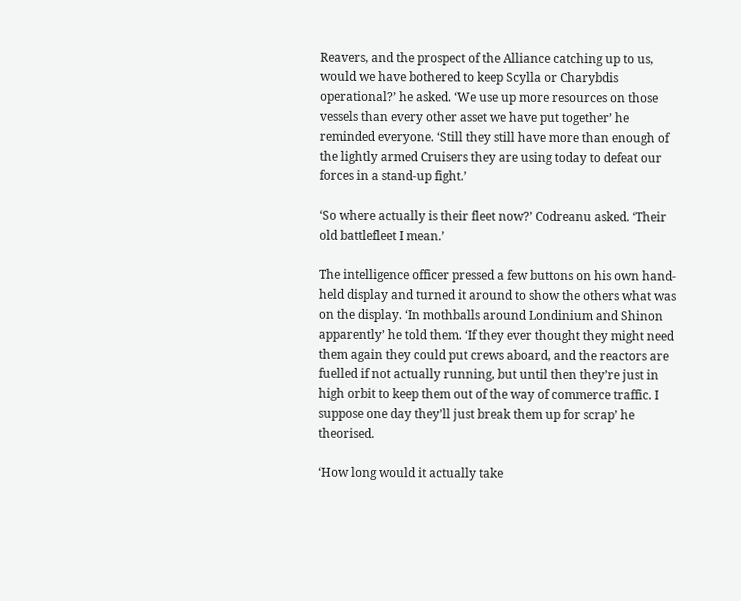Reavers, and the prospect of the Alliance catching up to us, would we have bothered to keep Scylla or Charybdis operational?’ he asked. ‘We use up more resources on those vessels than every other asset we have put together’ he reminded everyone. ‘Still they still have more than enough of the lightly armed Cruisers they are using today to defeat our forces in a stand-up fight.’

‘So where actually is their fleet now?’ Codreanu asked. ‘Their old battlefleet I mean.’

The intelligence officer pressed a few buttons on his own hand-held display and turned it around to show the others what was on the display. ‘In mothballs around Londinium and Shinon apparently’ he told them. ‘If they ever thought they might need them again they could put crews aboard, and the reactors are fuelled if not actually running, but until then they’re just in high orbit to keep them out of the way of commerce traffic. I suppose one day they’ll just break them up for scrap’ he theorised.

‘How long would it actually take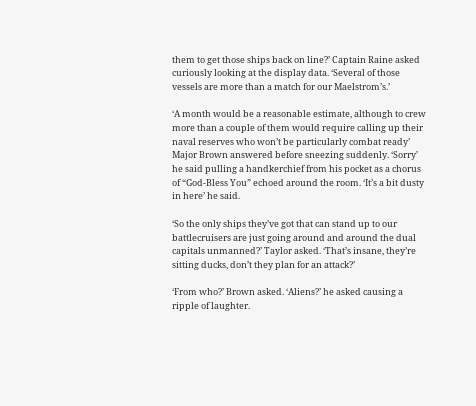them to get those ships back on line?’ Captain Raine asked curiously looking at the display data. ‘Several of those vessels are more than a match for our Maelstrom’s.’

‘A month would be a reasonable estimate, although to crew more than a couple of them would require calling up their naval reserves who won’t be particularly combat ready’ Major Brown answered before sneezing suddenly. ‘Sorry’ he said pulling a handkerchief from his pocket as a chorus of “God-Bless You” echoed around the room. ‘It’s a bit dusty in here’ he said.

‘So the only ships they’ve got that can stand up to our battlecruisers are just going around and around the dual capitals unmanned?’ Taylor asked. ‘That’s insane, they’re sitting ducks, don’t they plan for an attack?’

‘From who?’ Brown asked. ‘Aliens?’ he asked causing a ripple of laughter.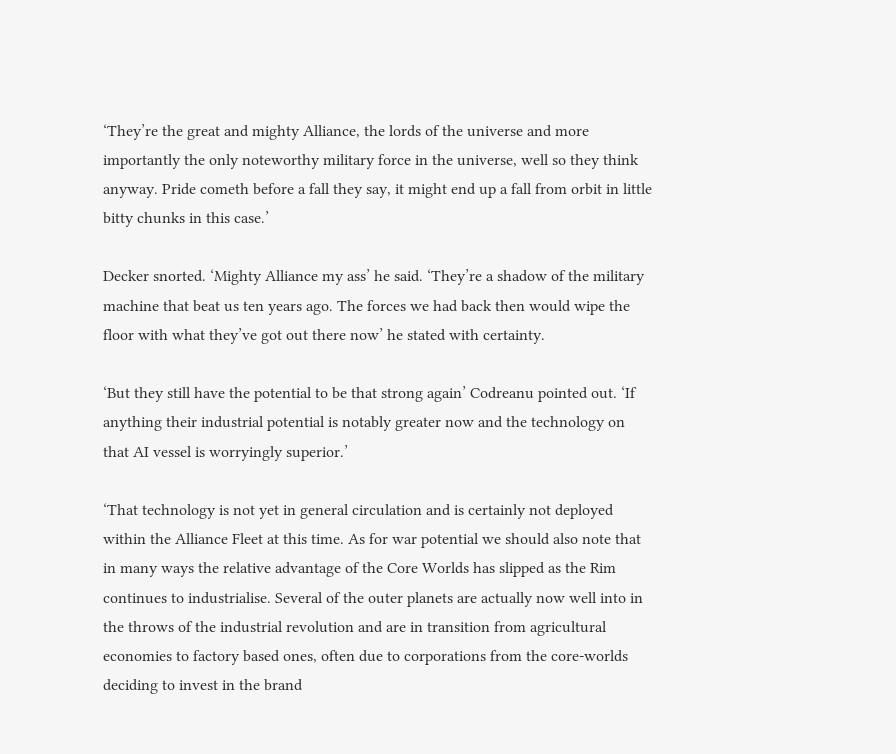‘They’re the great and mighty Alliance, the lords of the universe and more importantly the only noteworthy military force in the universe, well so they think anyway. Pride cometh before a fall they say, it might end up a fall from orbit in little bitty chunks in this case.’

Decker snorted. ‘Mighty Alliance my ass’ he said. ‘They’re a shadow of the military machine that beat us ten years ago. The forces we had back then would wipe the floor with what they’ve got out there now’ he stated with certainty.

‘But they still have the potential to be that strong again’ Codreanu pointed out. ‘If anything their industrial potential is notably greater now and the technology on that AI vessel is worryingly superior.’

‘That technology is not yet in general circulation and is certainly not deployed within the Alliance Fleet at this time. As for war potential we should also note that in many ways the relative advantage of the Core Worlds has slipped as the Rim continues to industrialise. Several of the outer planets are actually now well into in the throws of the industrial revolution and are in transition from agricultural economies to factory based ones, often due to corporations from the core-worlds deciding to invest in the brand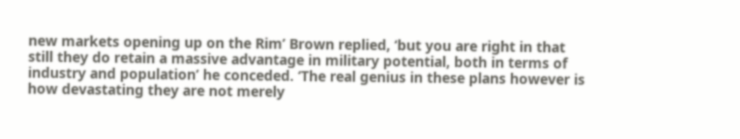new markets opening up on the Rim’ Brown replied, ‘but you are right in that still they do retain a massive advantage in military potential, both in terms of industry and population’ he conceded. ‘The real genius in these plans however is how devastating they are not merely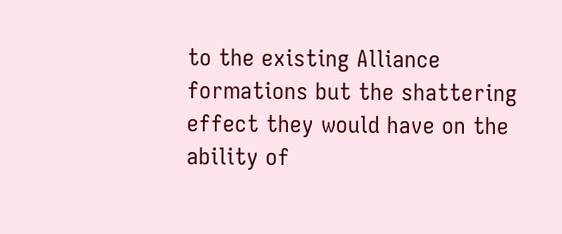to the existing Alliance formations but the shattering effect they would have on the ability of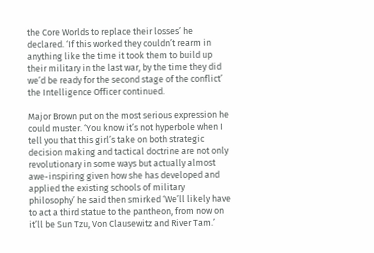the Core Worlds to replace their losses’ he declared. ‘If this worked they couldn’t rearm in anything like the time it took them to build up their military in the last war, by the time they did we’d be ready for the second stage of the conflict’ the Intelligence Officer continued.

Major Brown put on the most serious expression he could muster. ‘You know it’s not hyperbole when I tell you that this girl’s take on both strategic decision making and tactical doctrine are not only revolutionary in some ways but actually almost awe-inspiring given how she has developed and applied the existing schools of military philosophy’ he said then smirked ‘We’ll likely have to act a third statue to the pantheon, from now on it’ll be Sun Tzu, Von Clausewitz and River Tam.’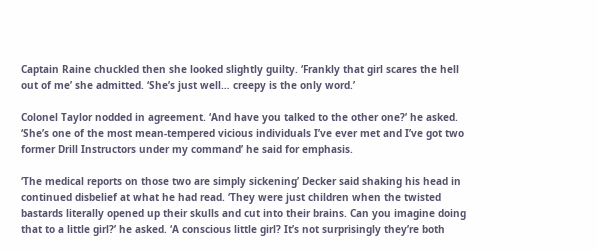Captain Raine chuckled then she looked slightly guilty. ‘Frankly that girl scares the hell out of me’ she admitted. ‘She’s just well… creepy is the only word.’

Colonel Taylor nodded in agreement. ‘And have you talked to the other one?’ he asked. ‘She’s one of the most mean-tempered vicious individuals I’ve ever met and I’ve got two former Drill Instructors under my command’ he said for emphasis.

‘The medical reports on those two are simply sickening’ Decker said shaking his head in continued disbelief at what he had read. ‘They were just children when the twisted bastards literally opened up their skulls and cut into their brains. Can you imagine doing that to a little girl?’ he asked. ‘A conscious little girl? It’s not surprisingly they’re both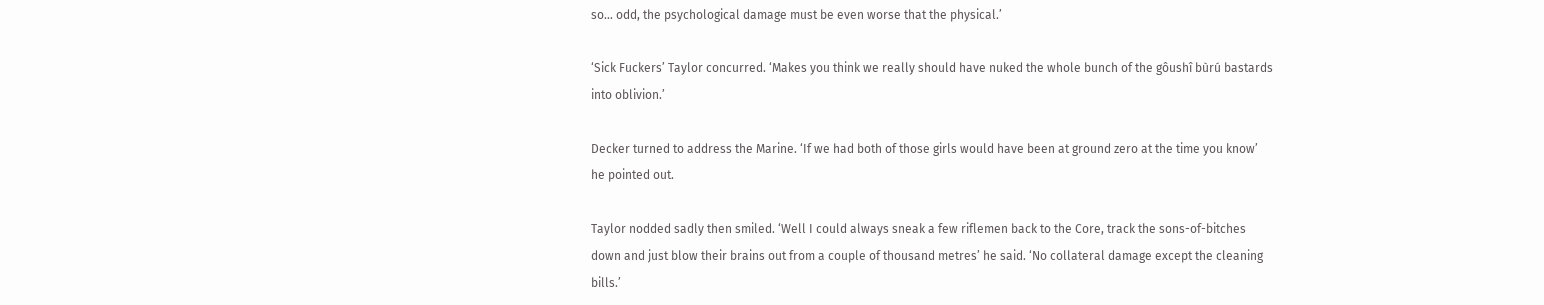so… odd, the psychological damage must be even worse that the physical.’

‘Sick Fuckers’ Taylor concurred. ‘Makes you think we really should have nuked the whole bunch of the gôushî bùrú bastards into oblivion.’

Decker turned to address the Marine. ‘If we had both of those girls would have been at ground zero at the time you know’ he pointed out.

Taylor nodded sadly then smiled. ‘Well I could always sneak a few riflemen back to the Core, track the sons-of-bitches down and just blow their brains out from a couple of thousand metres’ he said. ‘No collateral damage except the cleaning bills.’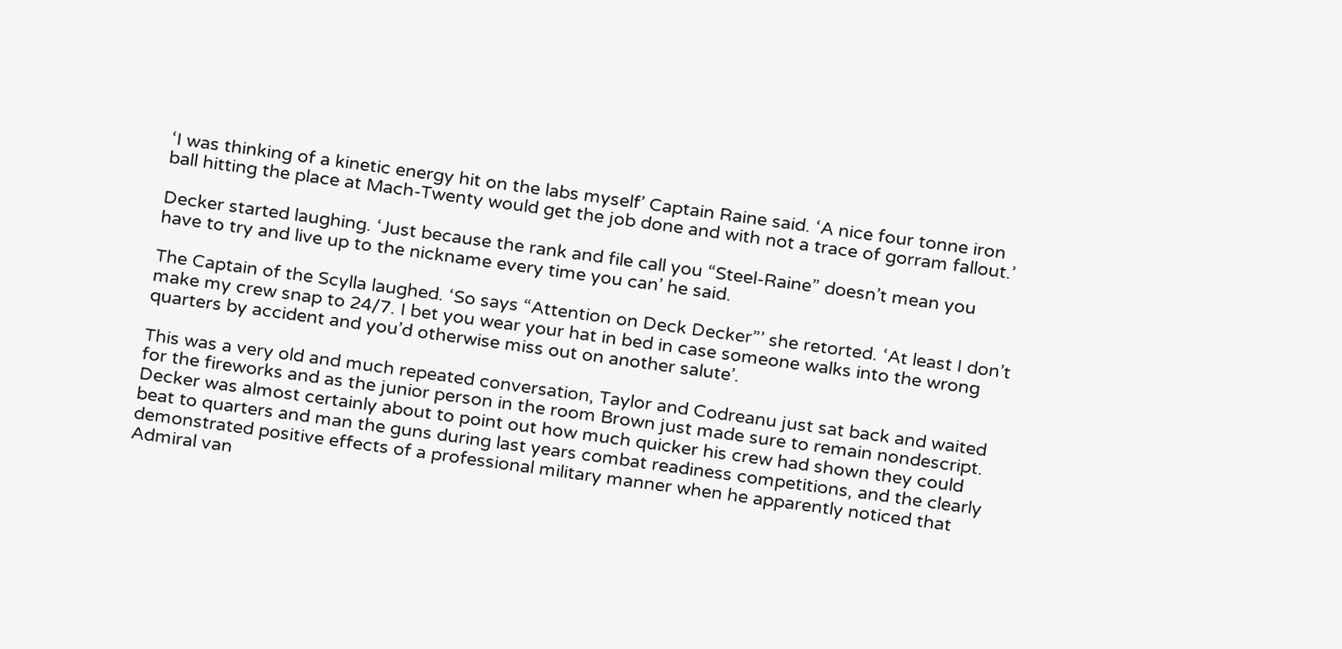‘I was thinking of a kinetic energy hit on the labs myself’ Captain Raine said. ‘A nice four tonne iron ball hitting the place at Mach-Twenty would get the job done and with not a trace of gorram fallout.’

Decker started laughing. ‘Just because the rank and file call you “Steel-Raine” doesn’t mean you have to try and live up to the nickname every time you can’ he said.

The Captain of the Scylla laughed. ‘So says “Attention on Deck Decker”’ she retorted. ‘At least I don’t make my crew snap to 24/7. I bet you wear your hat in bed in case someone walks into the wrong quarters by accident and you’d otherwise miss out on another salute’.

This was a very old and much repeated conversation, Taylor and Codreanu just sat back and waited for the fireworks and as the junior person in the room Brown just made sure to remain nondescript. Decker was almost certainly about to point out how much quicker his crew had shown they could beat to quarters and man the guns during last years combat readiness competitions, and the clearly demonstrated positive effects of a professional military manner when he apparently noticed that Admiral van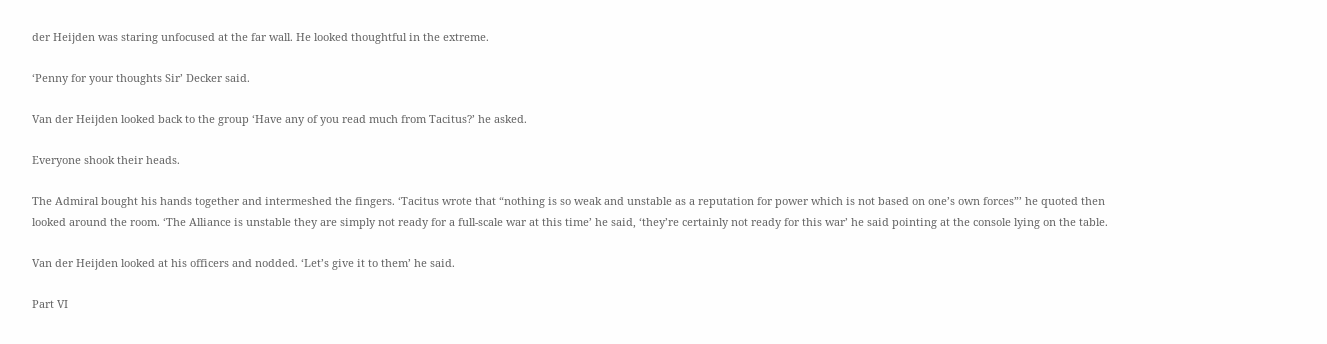der Heijden was staring unfocused at the far wall. He looked thoughtful in the extreme.

‘Penny for your thoughts Sir’ Decker said.

Van der Heijden looked back to the group ‘Have any of you read much from Tacitus?’ he asked.

Everyone shook their heads.

The Admiral bought his hands together and intermeshed the fingers. ‘Tacitus wrote that “nothing is so weak and unstable as a reputation for power which is not based on one’s own forces”’ he quoted then looked around the room. ‘The Alliance is unstable they are simply not ready for a full-scale war at this time’ he said, ‘they’re certainly not ready for this war’ he said pointing at the console lying on the table.

Van der Heijden looked at his officers and nodded. ‘Let’s give it to them’ he said.

Part VI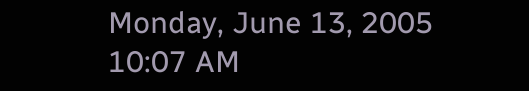Monday, June 13, 2005 10:07 AM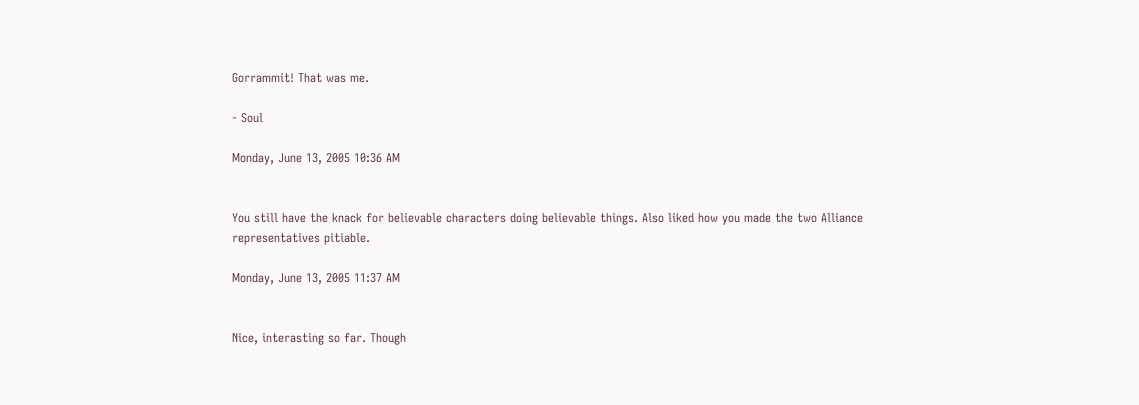Gorrammit! That was me.

- Soul

Monday, June 13, 2005 10:36 AM


You still have the knack for believable characters doing believable things. Also liked how you made the two Alliance representatives pitiable.

Monday, June 13, 2005 11:37 AM


Nice, interasting so far. Though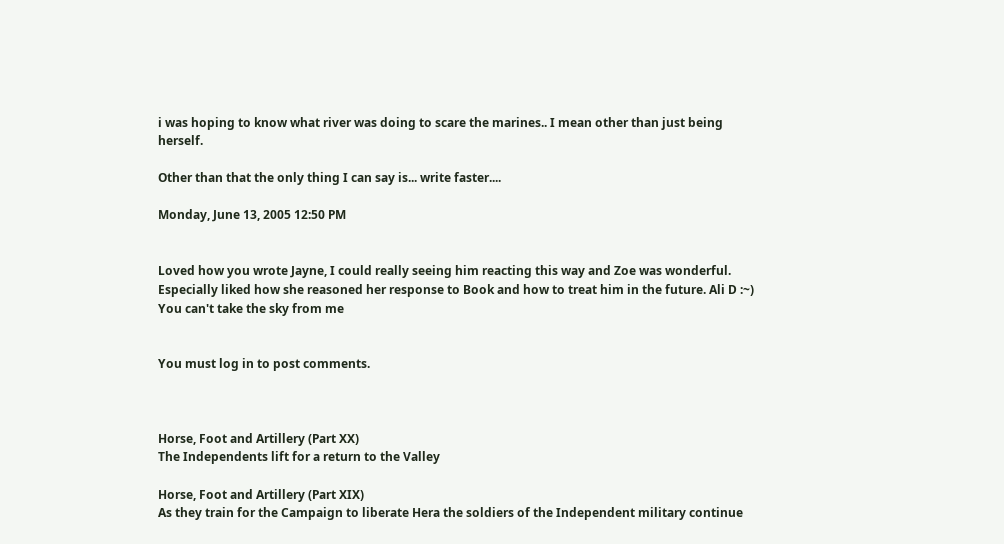i was hoping to know what river was doing to scare the marines.. I mean other than just being herself.

Other than that the only thing I can say is... write faster....

Monday, June 13, 2005 12:50 PM


Loved how you wrote Jayne, I could really seeing him reacting this way and Zoe was wonderful. Especially liked how she reasoned her response to Book and how to treat him in the future. Ali D :~)
You can't take the sky from me


You must log in to post comments.



Horse, Foot and Artillery (Part XX)
The Independents lift for a return to the Valley

Horse, Foot and Artillery (Part XIX)
As they train for the Campaign to liberate Hera the soldiers of the Independent military continue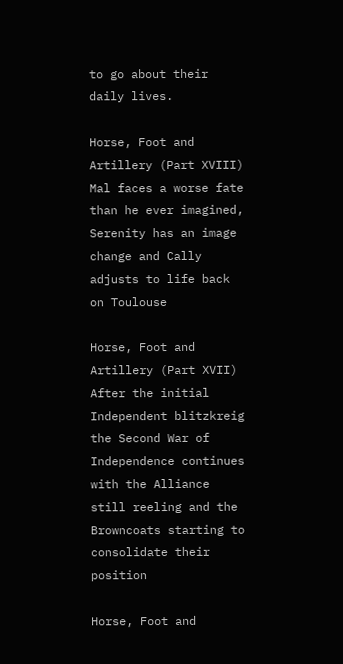to go about their daily lives.

Horse, Foot and Artillery (Part XVIII)
Mal faces a worse fate than he ever imagined, Serenity has an image change and Cally adjusts to life back on Toulouse

Horse, Foot and Artillery (Part XVII)
After the initial Independent blitzkreig the Second War of Independence continues with the Alliance still reeling and the Browncoats starting to consolidate their position

Horse, Foot and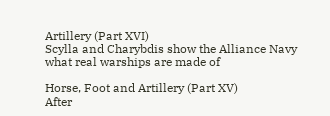Artillery (Part XVI)
Scylla and Charybdis show the Alliance Navy what real warships are made of

Horse, Foot and Artillery (Part XV)
After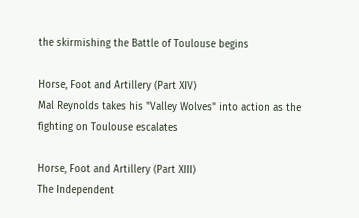the skirmishing the Battle of Toulouse begins

Horse, Foot and Artillery (Part XIV)
Mal Reynolds takes his "Valley Wolves" into action as the fighting on Toulouse escalates

Horse, Foot and Artillery (Part XIII)
The Independent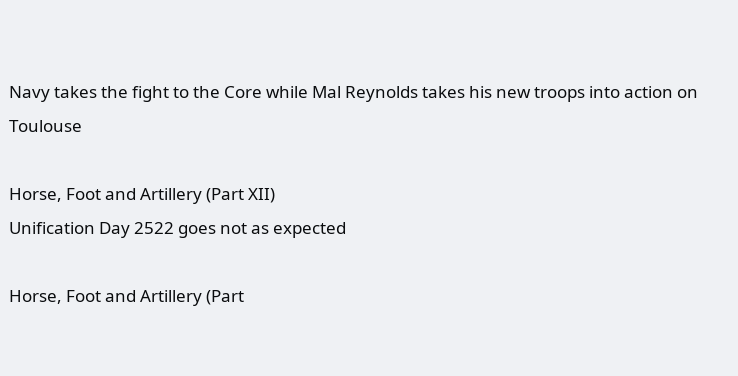Navy takes the fight to the Core while Mal Reynolds takes his new troops into action on Toulouse

Horse, Foot and Artillery (Part XII)
Unification Day 2522 goes not as expected

Horse, Foot and Artillery (Part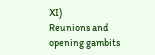XI)
Reunions and opening gambits